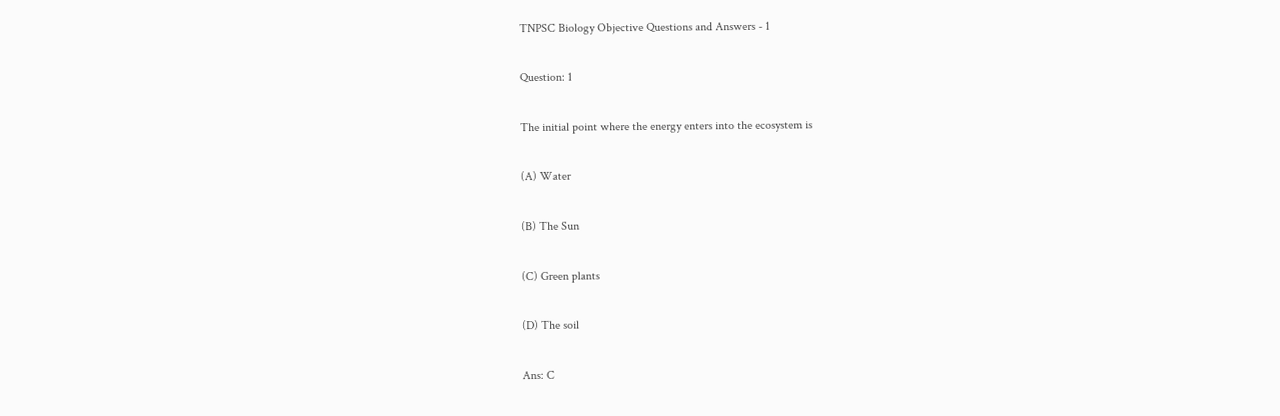TNPSC Biology Objective Questions and Answers - 1

Question: 1

The initial point where the energy enters into the ecosystem is

(A) Water

(B) The Sun

(C) Green plants

(D) The soil

Ans: C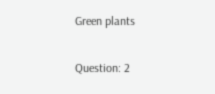Green plants

Question: 2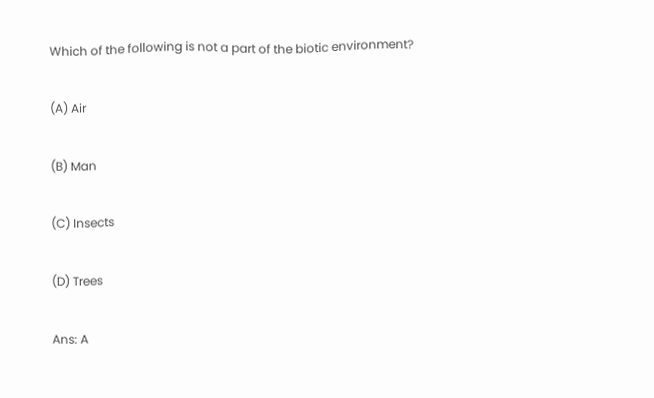Which of the following is not a part of the biotic environment?

(A) Air

(B) Man

(C) Insects

(D) Trees

Ans: A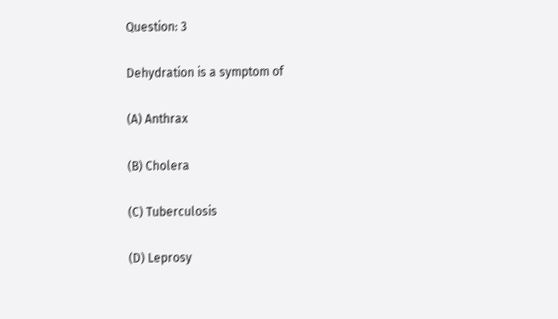Question: 3

Dehydration is a symptom of

(A) Anthrax

(B) Cholera

(C) Tuberculosis

(D) Leprosy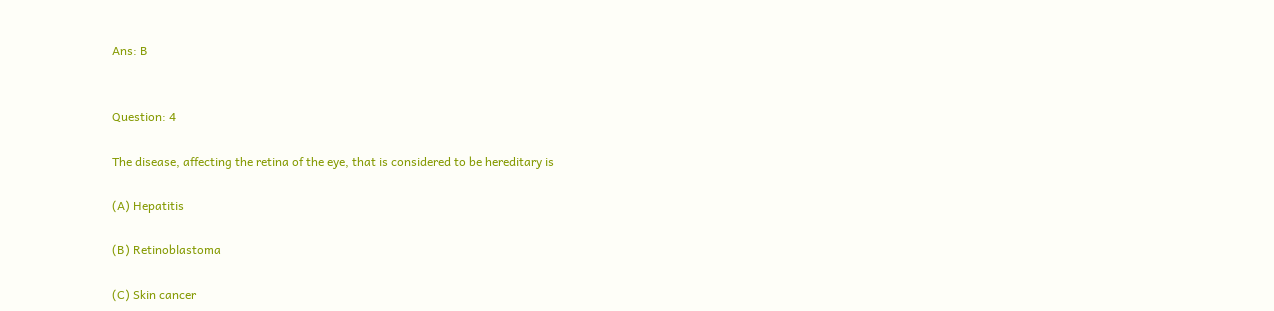Ans: B


Question: 4

The disease, affecting the retina of the eye, that is considered to be hereditary is

(A) Hepatitis

(B) Retinoblastoma

(C) Skin cancer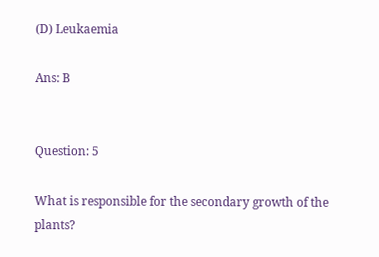(D) Leukaemia

Ans: B


Question: 5

What is responsible for the secondary growth of the plants?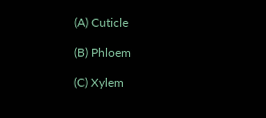(A) Cuticle

(B) Phloem

(C) Xylem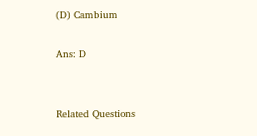(D) Cambium

Ans: D


Related Questions